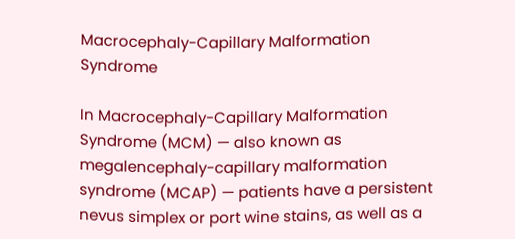Macrocephaly-Capillary Malformation Syndrome

In Macrocephaly-Capillary Malformation Syndrome (MCM) — also known as megalencephaly-capillary malformation syndrome (MCAP) — patients have a persistent nevus simplex or port wine stains, as well as a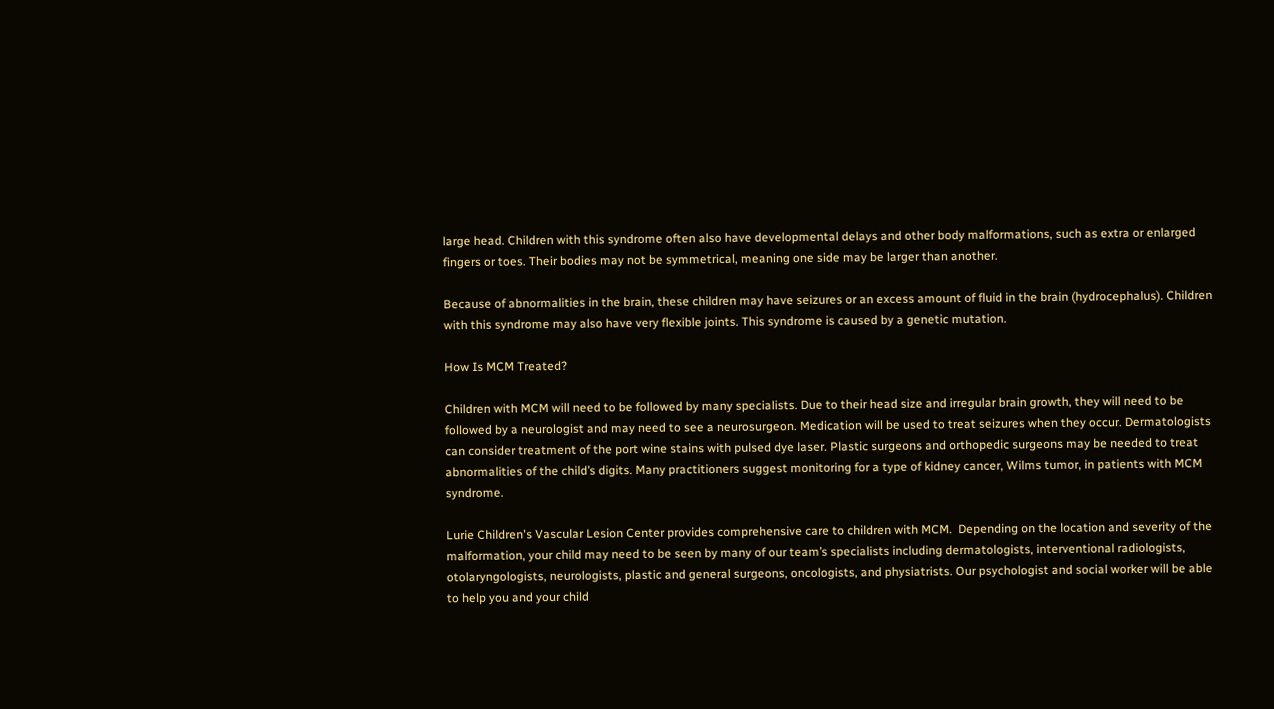large head. Children with this syndrome often also have developmental delays and other body malformations, such as extra or enlarged fingers or toes. Their bodies may not be symmetrical, meaning one side may be larger than another.

Because of abnormalities in the brain, these children may have seizures or an excess amount of fluid in the brain (hydrocephalus). Children with this syndrome may also have very flexible joints. This syndrome is caused by a genetic mutation.

How Is MCM Treated?

Children with MCM will need to be followed by many specialists. Due to their head size and irregular brain growth, they will need to be followed by a neurologist and may need to see a neurosurgeon. Medication will be used to treat seizures when they occur. Dermatologists can consider treatment of the port wine stains with pulsed dye laser. Plastic surgeons and orthopedic surgeons may be needed to treat abnormalities of the child’s digits. Many practitioners suggest monitoring for a type of kidney cancer, Wilms tumor, in patients with MCM syndrome.

Lurie Children's Vascular Lesion Center provides comprehensive care to children with MCM.  Depending on the location and severity of the malformation, your child may need to be seen by many of our team’s specialists including dermatologists, interventional radiologists, otolaryngologists, neurologists, plastic and general surgeons, oncologists, and physiatrists. Our psychologist and social worker will be able to help you and your child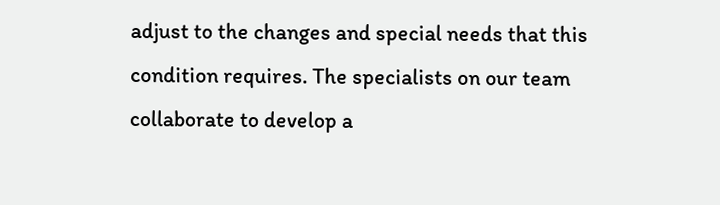adjust to the changes and special needs that this condition requires. The specialists on our team collaborate to develop a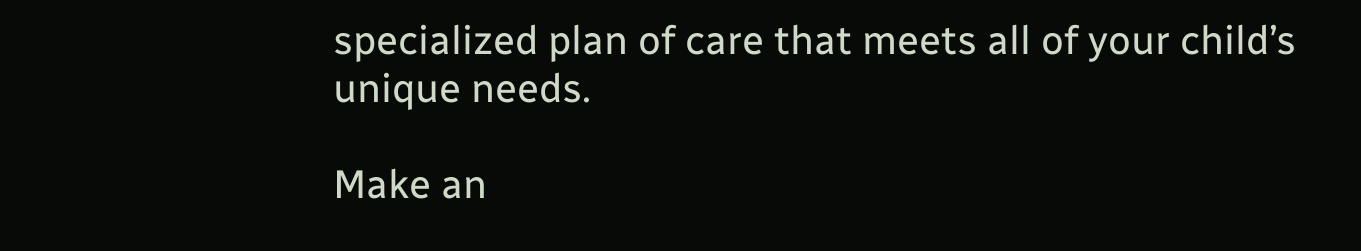specialized plan of care that meets all of your child’s unique needs.

Make an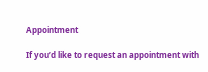Appointment

If you’d like to request an appointment with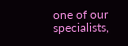one of our specialists,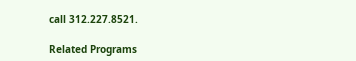call 312.227.8521.

Related Programs